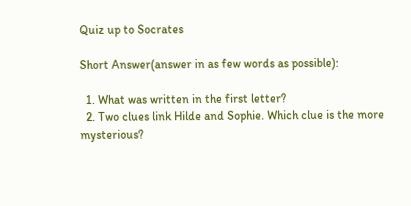Quiz up to Socrates

Short Answer(answer in as few words as possible):

  1. What was written in the first letter?
  2. Two clues link Hilde and Sophie. Which clue is the more mysterious?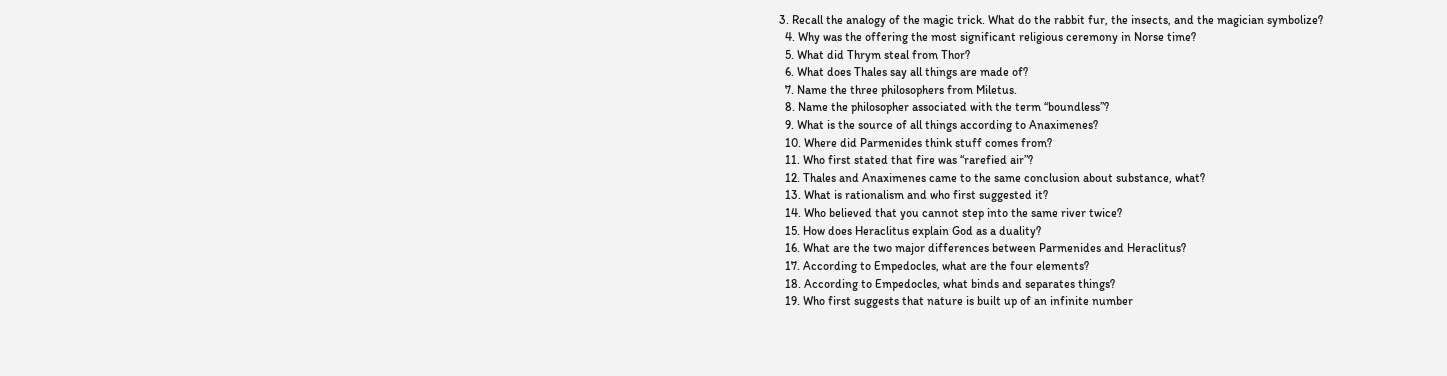3. Recall the analogy of the magic trick. What do the rabbit fur, the insects, and the magician symbolize?
  4. Why was the offering the most significant religious ceremony in Norse time?
  5. What did Thrym steal from Thor?
  6. What does Thales say all things are made of?
  7. Name the three philosophers from Miletus.
  8. Name the philosopher associated with the term “boundless”?
  9. What is the source of all things according to Anaximenes?
  10. Where did Parmenides think stuff comes from?
  11. Who first stated that fire was “rarefied air”?
  12. Thales and Anaximenes came to the same conclusion about substance, what?
  13. What is rationalism and who first suggested it?
  14. Who believed that you cannot step into the same river twice?
  15. How does Heraclitus explain God as a duality?
  16. What are the two major differences between Parmenides and Heraclitus?
  17. According to Empedocles, what are the four elements?
  18. According to Empedocles, what binds and separates things?
  19. Who first suggests that nature is built up of an infinite number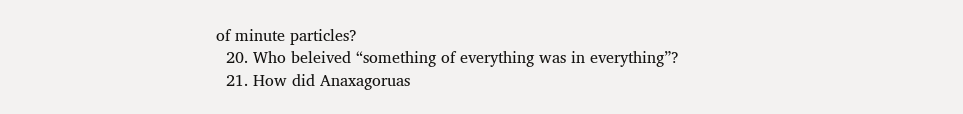of minute particles?
  20. Who beleived “something of everything was in everything”?
  21. How did Anaxagoruas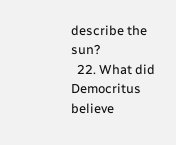describe the sun?
  22. What did Democritus believe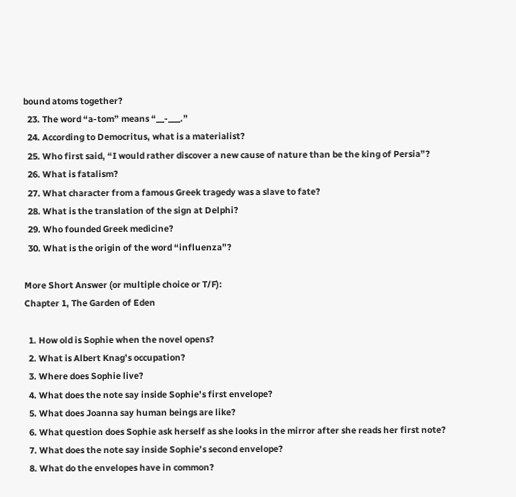bound atoms together?
  23. The word “a-tom” means “__-___.”
  24. According to Democritus, what is a materialist?
  25. Who first said, “I would rather discover a new cause of nature than be the king of Persia”?
  26. What is fatalism?
  27. What character from a famous Greek tragedy was a slave to fate?
  28. What is the translation of the sign at Delphi?
  29. Who founded Greek medicine?
  30. What is the origin of the word “influenza”?

More Short Answer (or multiple choice or T/F):
Chapter 1, The Garden of Eden

  1. How old is Sophie when the novel opens?
  2. What is Albert Knag’s occupation?
  3. Where does Sophie live?
  4. What does the note say inside Sophie’s first envelope?
  5. What does Joanna say human beings are like?
  6. What question does Sophie ask herself as she looks in the mirror after she reads her first note?
  7. What does the note say inside Sophie’s second envelope?
  8. What do the envelopes have in common?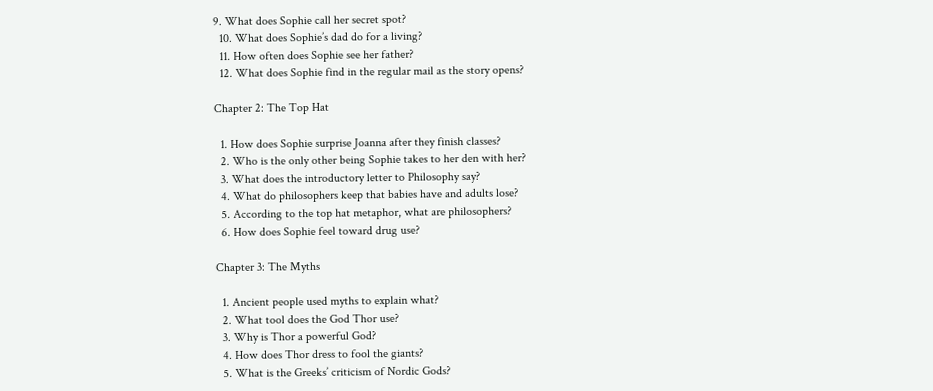9. What does Sophie call her secret spot?
  10. What does Sophie’s dad do for a living?
  11. How often does Sophie see her father?
  12. What does Sophie find in the regular mail as the story opens?

Chapter 2: The Top Hat

  1. How does Sophie surprise Joanna after they finish classes?
  2. Who is the only other being Sophie takes to her den with her?
  3. What does the introductory letter to Philosophy say?
  4. What do philosophers keep that babies have and adults lose?
  5. According to the top hat metaphor, what are philosophers?
  6. How does Sophie feel toward drug use?

Chapter 3: The Myths

  1. Ancient people used myths to explain what?
  2. What tool does the God Thor use?
  3. Why is Thor a powerful God?
  4. How does Thor dress to fool the giants?
  5. What is the Greeks’ criticism of Nordic Gods?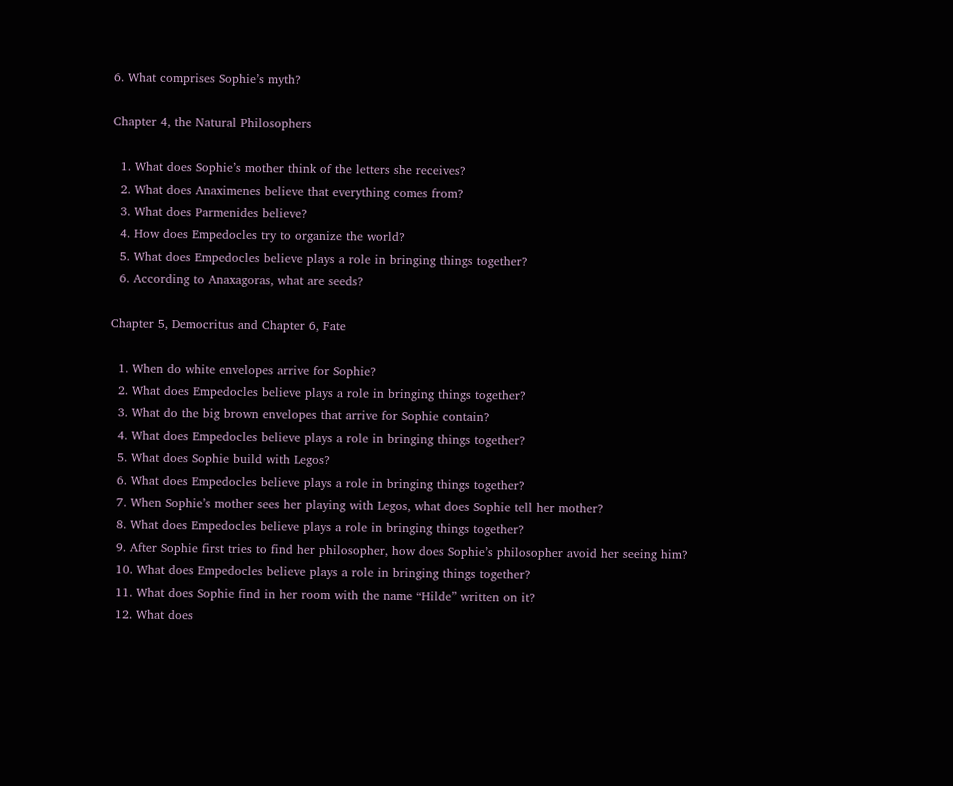6. What comprises Sophie’s myth?

Chapter 4, the Natural Philosophers

  1. What does Sophie’s mother think of the letters she receives?
  2. What does Anaximenes believe that everything comes from?
  3. What does Parmenides believe?
  4. How does Empedocles try to organize the world?
  5. What does Empedocles believe plays a role in bringing things together?
  6. According to Anaxagoras, what are seeds?

Chapter 5, Democritus and Chapter 6, Fate

  1. When do white envelopes arrive for Sophie?
  2. What does Empedocles believe plays a role in bringing things together?
  3. What do the big brown envelopes that arrive for Sophie contain?
  4. What does Empedocles believe plays a role in bringing things together?
  5. What does Sophie build with Legos?
  6. What does Empedocles believe plays a role in bringing things together?
  7. When Sophie’s mother sees her playing with Legos, what does Sophie tell her mother?
  8. What does Empedocles believe plays a role in bringing things together?
  9. After Sophie first tries to find her philosopher, how does Sophie’s philosopher avoid her seeing him?
  10. What does Empedocles believe plays a role in bringing things together?
  11. What does Sophie find in her room with the name “Hilde” written on it?
  12. What does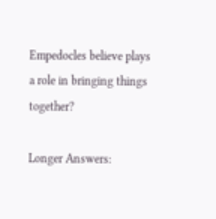Empedocles believe plays a role in bringing things together?

Longer Answers: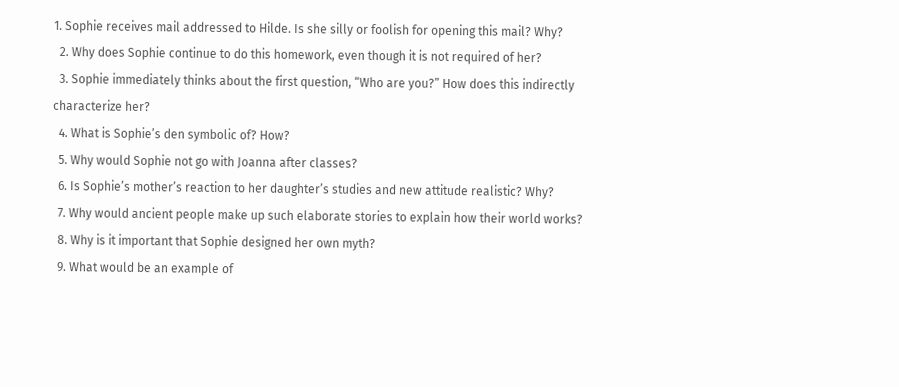1. Sophie receives mail addressed to Hilde. Is she silly or foolish for opening this mail? Why?
  2. Why does Sophie continue to do this homework, even though it is not required of her?
  3. Sophie immediately thinks about the first question, “Who are you?” How does this indirectly characterize her?
  4. What is Sophie’s den symbolic of? How?
  5. Why would Sophie not go with Joanna after classes?
  6. Is Sophie’s mother’s reaction to her daughter’s studies and new attitude realistic? Why?
  7. Why would ancient people make up such elaborate stories to explain how their world works?
  8. Why is it important that Sophie designed her own myth?
  9. What would be an example of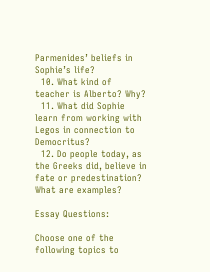Parmenides’ beliefs in Sophie’s life?
  10. What kind of teacher is Alberto? Why?
  11. What did Sophie learn from working with Legos in connection to Democritus?
  12. Do people today, as the Greeks did, believe in fate or predestination? What are examples?

Essay Questions:

Choose one of the following topics to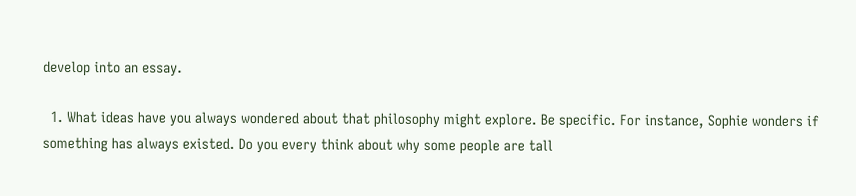develop into an essay.

  1. What ideas have you always wondered about that philosophy might explore. Be specific. For instance, Sophie wonders if something has always existed. Do you every think about why some people are tall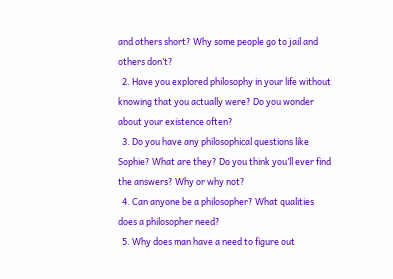and others short? Why some people go to jail and others don’t?
  2. Have you explored philosophy in your life without knowing that you actually were? Do you wonder about your existence often?
  3. Do you have any philosophical questions like Sophie? What are they? Do you think you’ll ever find the answers? Why or why not?
  4. Can anyone be a philosopher? What qualities does a philosopher need?
  5. Why does man have a need to figure out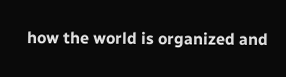how the world is organized and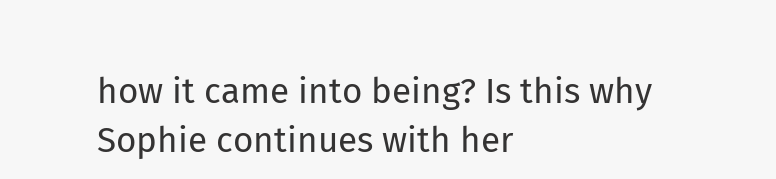how it came into being? Is this why Sophie continues with her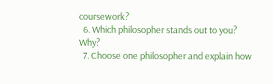coursework?
  6. Which philosopher stands out to you? Why?
  7. Choose one philosopher and explain how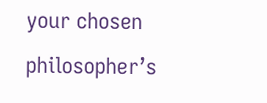your chosen philosopher’s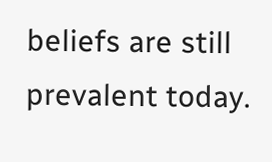beliefs are still prevalent today.